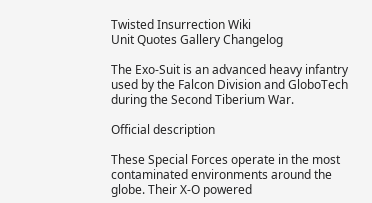Twisted Insurrection Wiki
Unit Quotes Gallery Changelog

The Exo-Suit is an advanced heavy infantry used by the Falcon Division and GloboTech during the Second Tiberium War.

Official description

These Special Forces operate in the most contaminated environments around the globe. Their X-O powered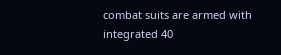combat suits are armed with integrated 40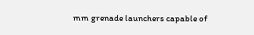mm grenade launchers capable of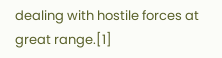dealing with hostile forces at great range.[1]